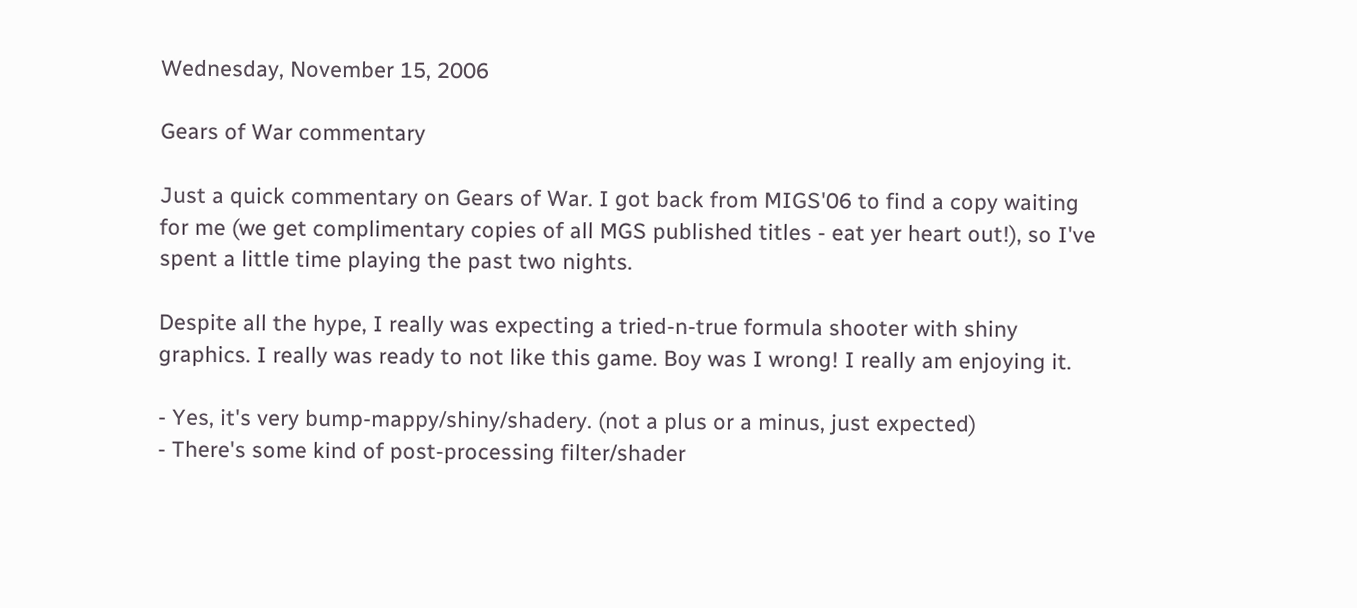Wednesday, November 15, 2006

Gears of War commentary

Just a quick commentary on Gears of War. I got back from MIGS'06 to find a copy waiting for me (we get complimentary copies of all MGS published titles - eat yer heart out!), so I've spent a little time playing the past two nights.

Despite all the hype, I really was expecting a tried-n-true formula shooter with shiny graphics. I really was ready to not like this game. Boy was I wrong! I really am enjoying it.

- Yes, it's very bump-mappy/shiny/shadery. (not a plus or a minus, just expected)
- There's some kind of post-processing filter/shader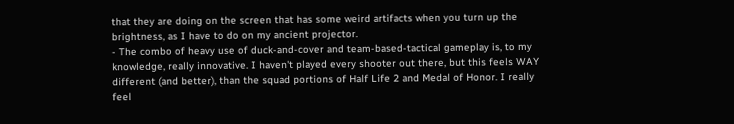that they are doing on the screen that has some weird artifacts when you turn up the brightness, as I have to do on my ancient projector.
- The combo of heavy use of duck-and-cover and team-based-tactical gameplay is, to my knowledge, really innovative. I haven't played every shooter out there, but this feels WAY different (and better), than the squad portions of Half Life 2 and Medal of Honor. I really feel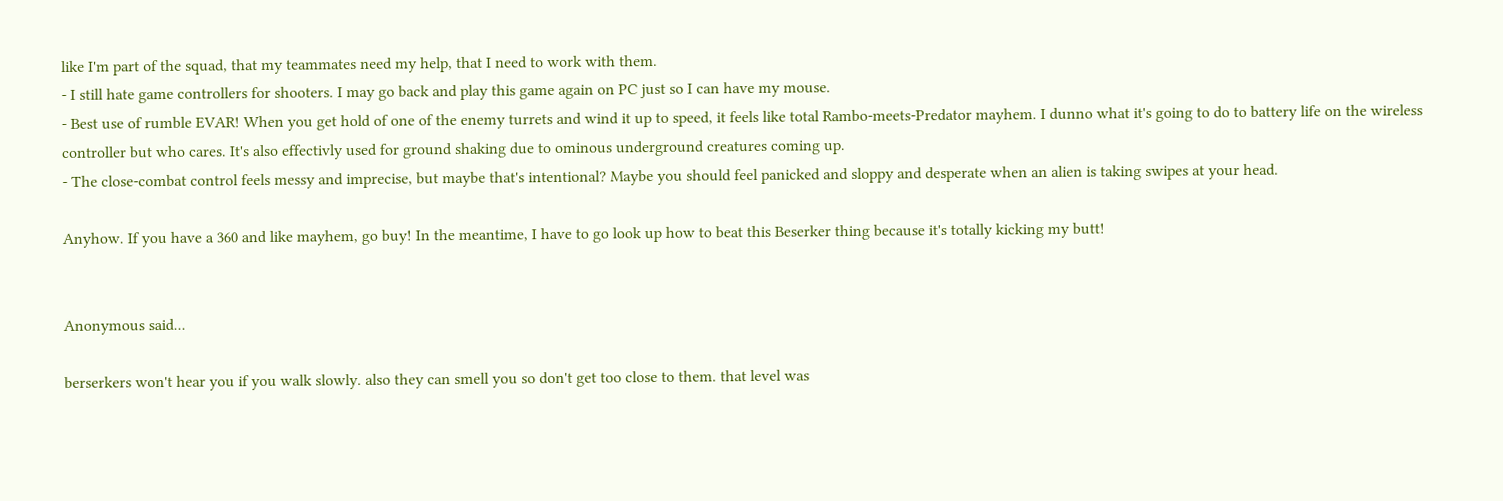like I'm part of the squad, that my teammates need my help, that I need to work with them.
- I still hate game controllers for shooters. I may go back and play this game again on PC just so I can have my mouse.
- Best use of rumble EVAR! When you get hold of one of the enemy turrets and wind it up to speed, it feels like total Rambo-meets-Predator mayhem. I dunno what it's going to do to battery life on the wireless controller but who cares. It's also effectivly used for ground shaking due to ominous underground creatures coming up.
- The close-combat control feels messy and imprecise, but maybe that's intentional? Maybe you should feel panicked and sloppy and desperate when an alien is taking swipes at your head.

Anyhow. If you have a 360 and like mayhem, go buy! In the meantime, I have to go look up how to beat this Beserker thing because it's totally kicking my butt!


Anonymous said...

berserkers won't hear you if you walk slowly. also they can smell you so don't get too close to them. that level was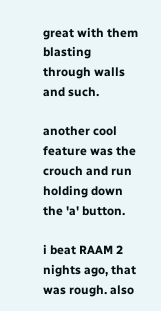great with them blasting through walls and such.

another cool feature was the crouch and run holding down the 'a' button.

i beat RAAM 2 nights ago, that was rough. also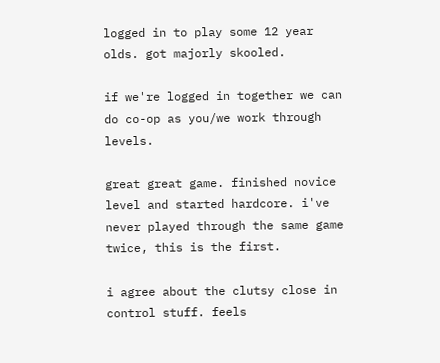logged in to play some 12 year olds. got majorly skooled.

if we're logged in together we can do co-op as you/we work through levels.

great great game. finished novice level and started hardcore. i've never played through the same game twice, this is the first.

i agree about the clutsy close in control stuff. feels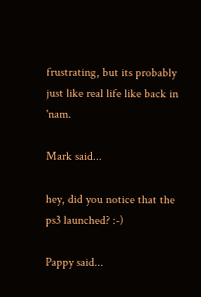frustrating, but its probably just like real life like back in 'nam.

Mark said...

hey, did you notice that the ps3 launched? :-)

Pappy said...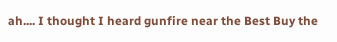ah.... I thought I heard gunfire near the Best Buy the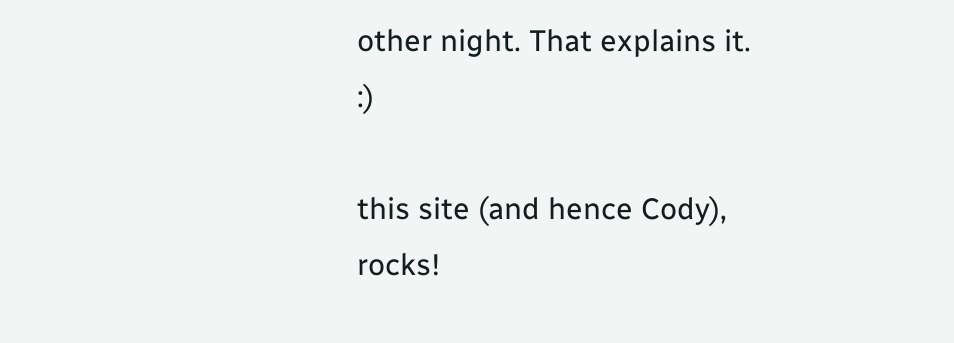other night. That explains it. :)

this site (and hence Cody), rocks!